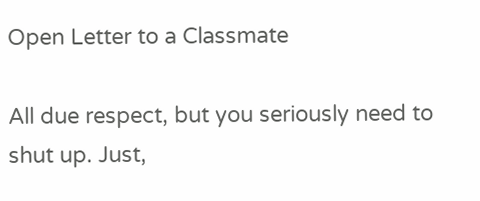Open Letter to a Classmate

All due respect, but you seriously need to shut up. Just,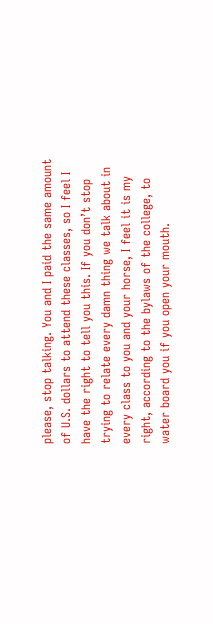please, stop talking. You and I paid the same amount of U.S. dollars to attend these classes, so I feel I have the right to tell you this. If you don’t stop trying to relate every damn thing we talk about in every class to you and your horse, I feel it is my right, according to the bylaws of the college, to water board you if you open your mouth.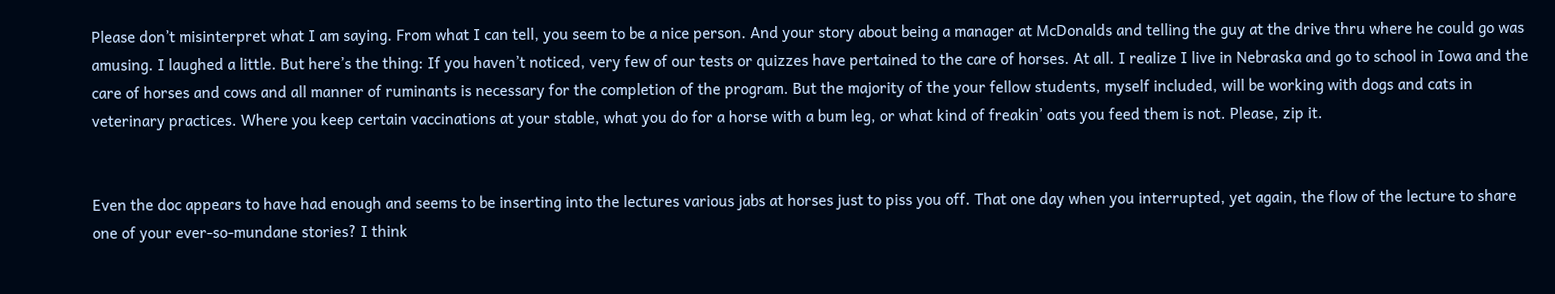Please don’t misinterpret what I am saying. From what I can tell, you seem to be a nice person. And your story about being a manager at McDonalds and telling the guy at the drive thru where he could go was amusing. I laughed a little. But here’s the thing: If you haven’t noticed, very few of our tests or quizzes have pertained to the care of horses. At all. I realize I live in Nebraska and go to school in Iowa and the care of horses and cows and all manner of ruminants is necessary for the completion of the program. But the majority of the your fellow students, myself included, will be working with dogs and cats in veterinary practices. Where you keep certain vaccinations at your stable, what you do for a horse with a bum leg, or what kind of freakin’ oats you feed them is not. Please, zip it.


Even the doc appears to have had enough and seems to be inserting into the lectures various jabs at horses just to piss you off. That one day when you interrupted, yet again, the flow of the lecture to share one of your ever-so-mundane stories? I think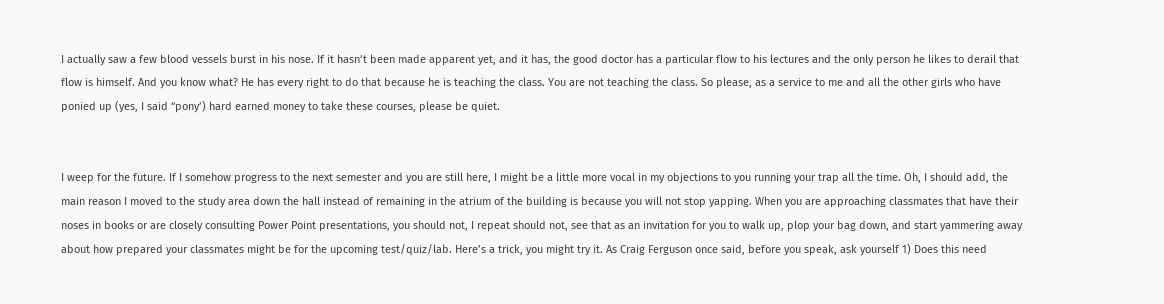I actually saw a few blood vessels burst in his nose. If it hasn’t been made apparent yet, and it has, the good doctor has a particular flow to his lectures and the only person he likes to derail that flow is himself. And you know what? He has every right to do that because he is teaching the class. You are not teaching the class. So please, as a service to me and all the other girls who have ponied up (yes, I said “pony’) hard earned money to take these courses, please be quiet.


I weep for the future. If I somehow progress to the next semester and you are still here, I might be a little more vocal in my objections to you running your trap all the time. Oh, I should add, the main reason I moved to the study area down the hall instead of remaining in the atrium of the building is because you will not stop yapping. When you are approaching classmates that have their noses in books or are closely consulting Power Point presentations, you should not, I repeat should not, see that as an invitation for you to walk up, plop your bag down, and start yammering away about how prepared your classmates might be for the upcoming test/quiz/lab. Here’s a trick, you might try it. As Craig Ferguson once said, before you speak, ask yourself 1) Does this need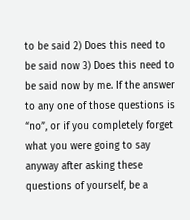to be said 2) Does this need to be said now 3) Does this need to be said now by me. If the answer to any one of those questions is “no”, or if you completely forget what you were going to say anyway after asking these questions of yourself, be a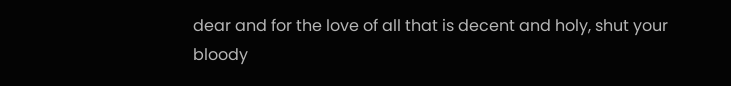dear and for the love of all that is decent and holy, shut your bloody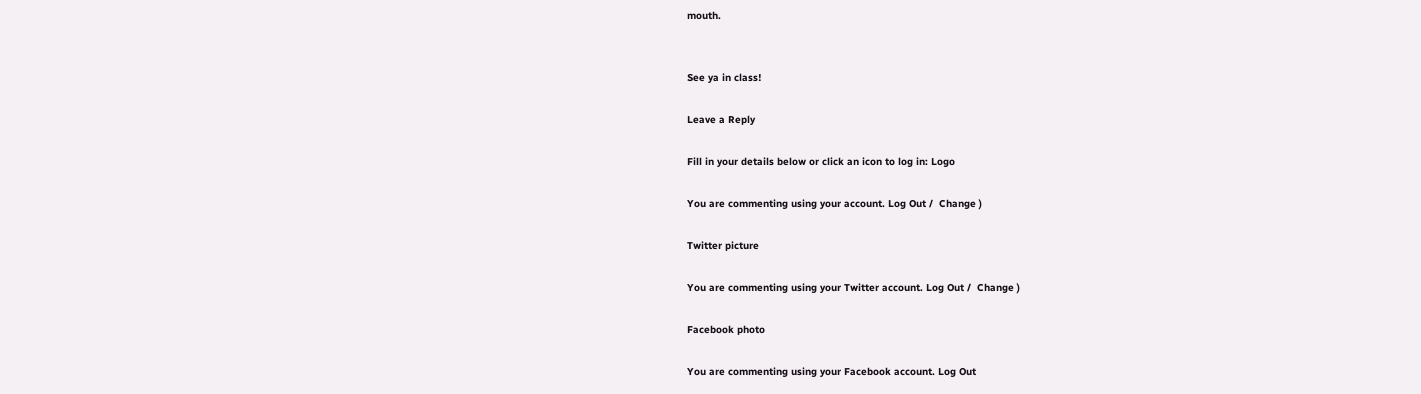mouth.


See ya in class!

Leave a Reply

Fill in your details below or click an icon to log in: Logo

You are commenting using your account. Log Out /  Change )

Twitter picture

You are commenting using your Twitter account. Log Out /  Change )

Facebook photo

You are commenting using your Facebook account. Log Out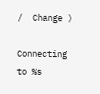/  Change )

Connecting to %s